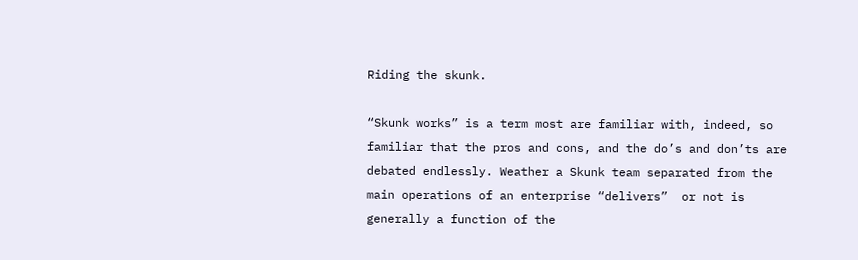Riding the skunk.

“Skunk works” is a term most are familiar with, indeed, so familiar that the pros and cons, and the do’s and don’ts are debated endlessly. Weather a Skunk team separated from the main operations of an enterprise “delivers”  or not is generally a function of the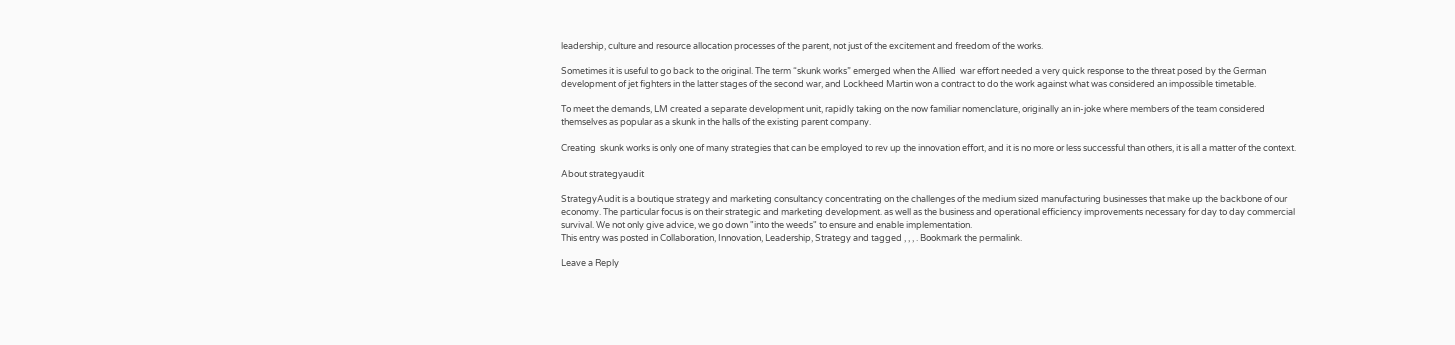leadership, culture and resource allocation processes of the parent, not just of the excitement and freedom of the works.

Sometimes it is useful to go back to the original. The term “skunk works” emerged when the Allied  war effort needed a very quick response to the threat posed by the German development of jet fighters in the latter stages of the second war, and Lockheed Martin won a contract to do the work against what was considered an impossible timetable.

To meet the demands, LM created a separate development unit, rapidly taking on the now familiar nomenclature, originally an in-joke where members of the team considered themselves as popular as a skunk in the halls of the existing parent company.

Creating  skunk works is only one of many strategies that can be employed to rev up the innovation effort, and it is no more or less successful than others, it is all a matter of the context.

About strategyaudit

StrategyAudit is a boutique strategy and marketing consultancy concentrating on the challenges of the medium sized manufacturing businesses that make up the backbone of our economy. The particular focus is on their strategic and marketing development. as well as the business and operational efficiency improvements necessary for day to day commercial survival. We not only give advice, we go down "into the weeds" to ensure and enable implementation.
This entry was posted in Collaboration, Innovation, Leadership, Strategy and tagged , , , . Bookmark the permalink.

Leave a Reply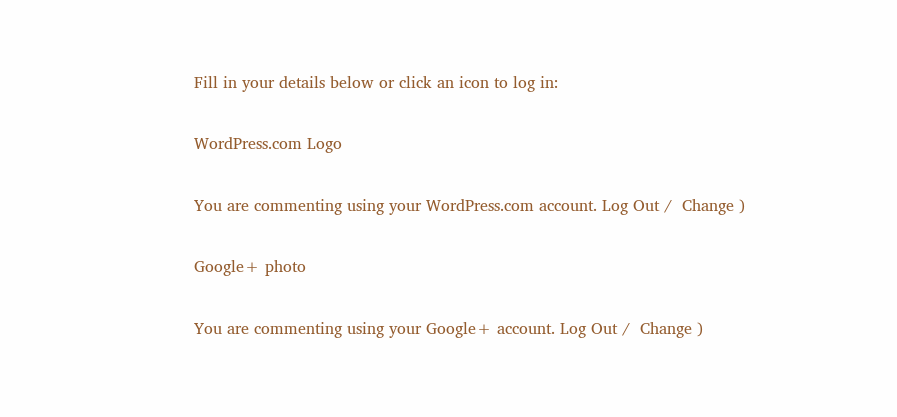Fill in your details below or click an icon to log in:

WordPress.com Logo

You are commenting using your WordPress.com account. Log Out /  Change )

Google+ photo

You are commenting using your Google+ account. Log Out /  Change )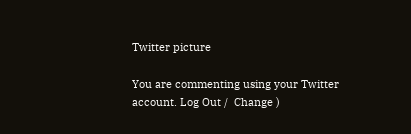Twitter picture

You are commenting using your Twitter account. Log Out /  Change )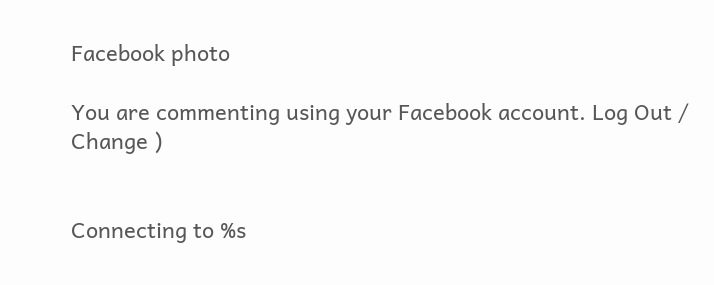Facebook photo

You are commenting using your Facebook account. Log Out /  Change )


Connecting to %s